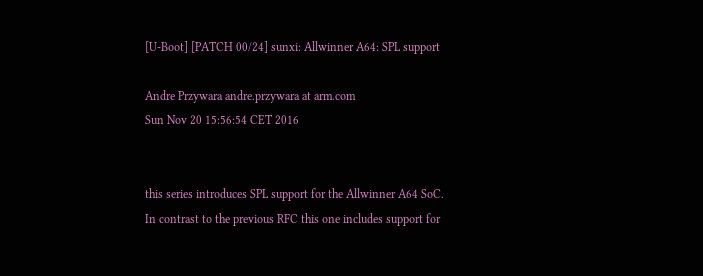[U-Boot] [PATCH 00/24] sunxi: Allwinner A64: SPL support

Andre Przywara andre.przywara at arm.com
Sun Nov 20 15:56:54 CET 2016


this series introduces SPL support for the Allwinner A64 SoC.
In contrast to the previous RFC this one includes support for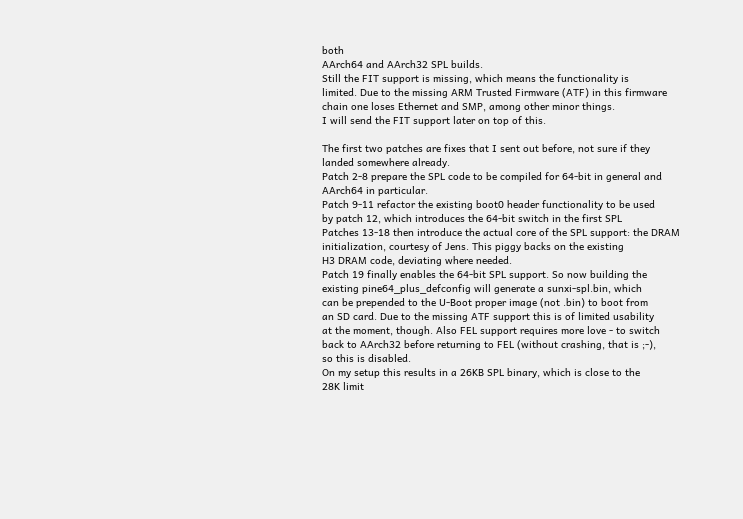both
AArch64 and AArch32 SPL builds.
Still the FIT support is missing, which means the functionality is
limited. Due to the missing ARM Trusted Firmware (ATF) in this firmware
chain one loses Ethernet and SMP, among other minor things.
I will send the FIT support later on top of this.

The first two patches are fixes that I sent out before, not sure if they
landed somewhere already.
Patch 2-8 prepare the SPL code to be compiled for 64-bit in general and
AArch64 in particular.
Patch 9-11 refactor the existing boot0 header functionality to be used
by patch 12, which introduces the 64-bit switch in the first SPL
Patches 13-18 then introduce the actual core of the SPL support: the DRAM
initialization, courtesy of Jens. This piggy backs on the existing
H3 DRAM code, deviating where needed.
Patch 19 finally enables the 64-bit SPL support. So now building the
existing pine64_plus_defconfig will generate a sunxi-spl.bin, which
can be prepended to the U-Boot proper image (not .bin) to boot from
an SD card. Due to the missing ATF support this is of limited usability
at the moment, though. Also FEL support requires more love - to switch
back to AArch32 before returning to FEL (without crashing, that is ;-),
so this is disabled.
On my setup this results in a 26KB SPL binary, which is close to the
28K limit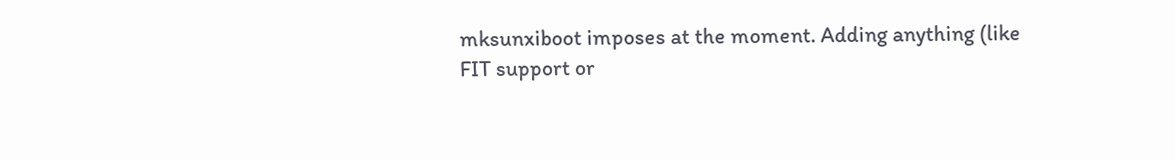mksunxiboot imposes at the moment. Adding anything (like
FIT support or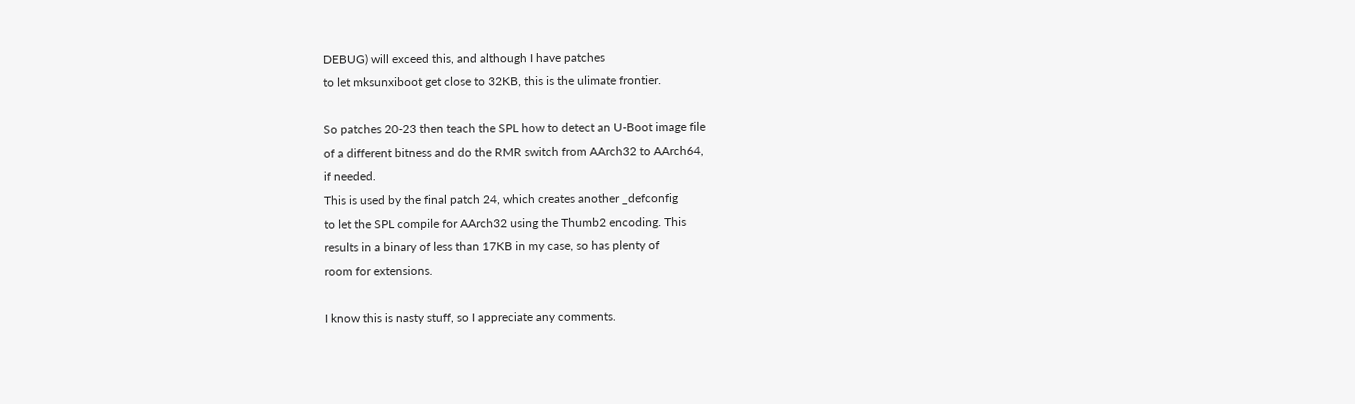DEBUG) will exceed this, and although I have patches
to let mksunxiboot get close to 32KB, this is the ulimate frontier.

So patches 20-23 then teach the SPL how to detect an U-Boot image file
of a different bitness and do the RMR switch from AArch32 to AArch64,
if needed.
This is used by the final patch 24, which creates another _defconfig
to let the SPL compile for AArch32 using the Thumb2 encoding. This
results in a binary of less than 17KB in my case, so has plenty of
room for extensions.

I know this is nasty stuff, so I appreciate any comments.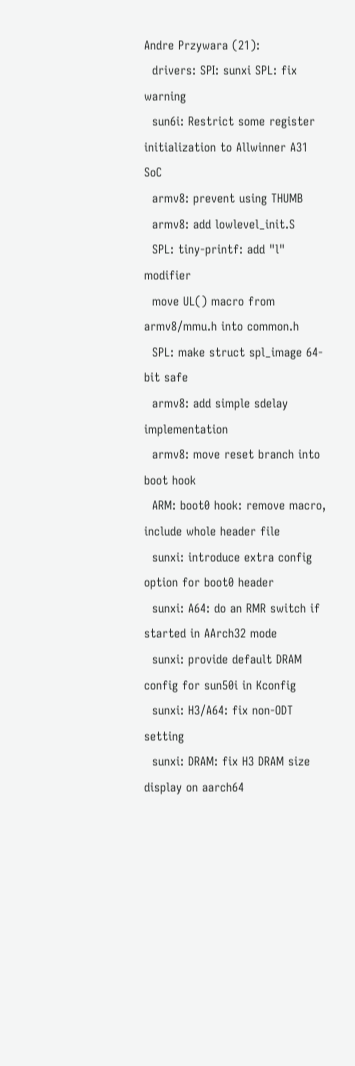Andre Przywara (21):
  drivers: SPI: sunxi SPL: fix warning
  sun6i: Restrict some register initialization to Allwinner A31 SoC
  armv8: prevent using THUMB
  armv8: add lowlevel_init.S
  SPL: tiny-printf: add "l" modifier
  move UL() macro from armv8/mmu.h into common.h
  SPL: make struct spl_image 64-bit safe
  armv8: add simple sdelay implementation
  armv8: move reset branch into boot hook
  ARM: boot0 hook: remove macro, include whole header file
  sunxi: introduce extra config option for boot0 header
  sunxi: A64: do an RMR switch if started in AArch32 mode
  sunxi: provide default DRAM config for sun50i in Kconfig
  sunxi: H3/A64: fix non-ODT setting
  sunxi: DRAM: fix H3 DRAM size display on aarch64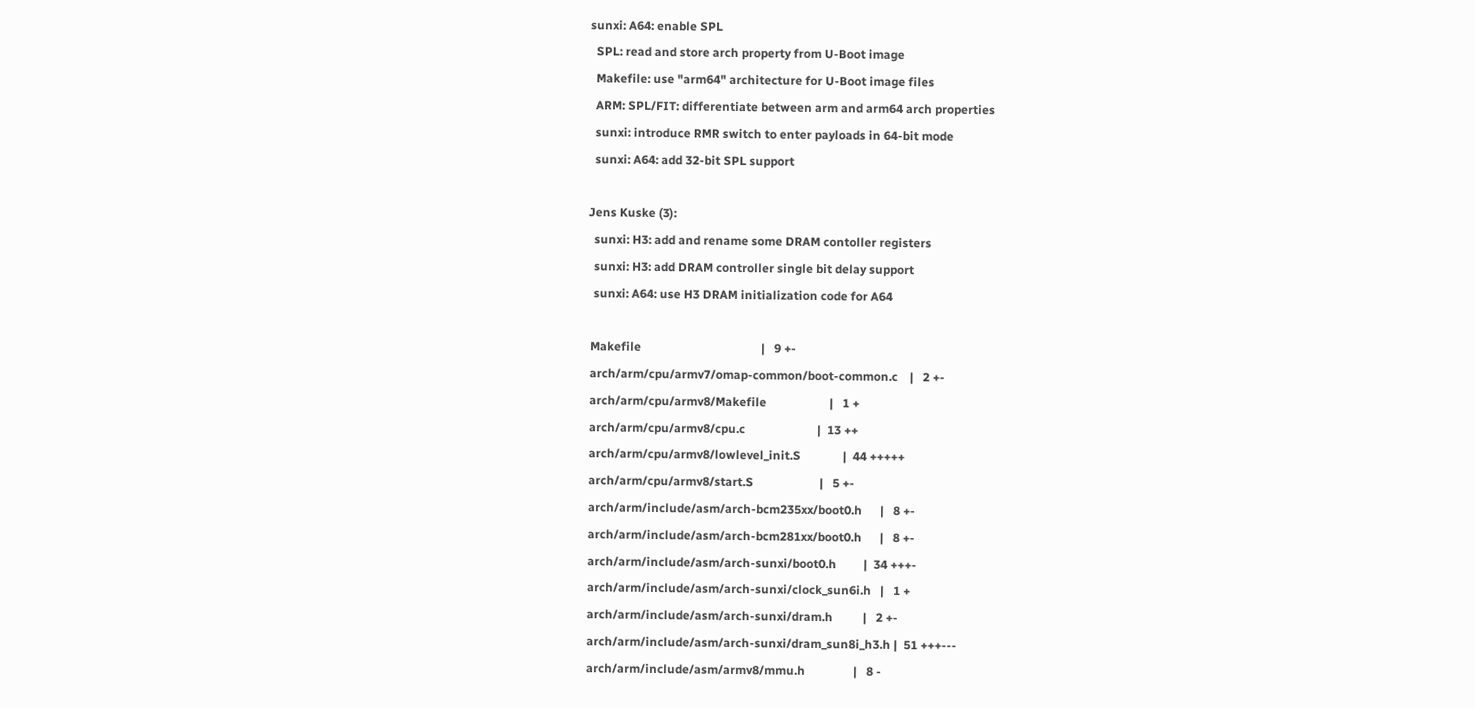sunxi: A64: enable SPL
  SPL: read and store arch property from U-Boot image
  Makefile: use "arm64" architecture for U-Boot image files
  ARM: SPL/FIT: differentiate between arm and arm64 arch properties
  sunxi: introduce RMR switch to enter payloads in 64-bit mode
  sunxi: A64: add 32-bit SPL support

Jens Kuske (3):
  sunxi: H3: add and rename some DRAM contoller registers
  sunxi: H3: add DRAM controller single bit delay support
  sunxi: A64: use H3 DRAM initialization code for A64

 Makefile                                        |   9 +-
 arch/arm/cpu/armv7/omap-common/boot-common.c    |   2 +-
 arch/arm/cpu/armv8/Makefile                     |   1 +
 arch/arm/cpu/armv8/cpu.c                        |  13 ++
 arch/arm/cpu/armv8/lowlevel_init.S              |  44 +++++
 arch/arm/cpu/armv8/start.S                      |   5 +-
 arch/arm/include/asm/arch-bcm235xx/boot0.h      |   8 +-
 arch/arm/include/asm/arch-bcm281xx/boot0.h      |   8 +-
 arch/arm/include/asm/arch-sunxi/boot0.h         |  34 +++-
 arch/arm/include/asm/arch-sunxi/clock_sun6i.h   |   1 +
 arch/arm/include/asm/arch-sunxi/dram.h          |   2 +-
 arch/arm/include/asm/arch-sunxi/dram_sun8i_h3.h |  51 +++---
 arch/arm/include/asm/armv8/mmu.h                |   8 -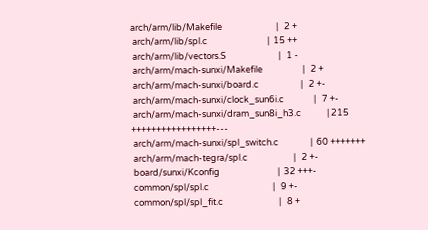arch/arm/lib/Makefile                           |   2 +
 arch/arm/lib/spl.c                              |  15 ++
 arch/arm/lib/vectors.S                          |   1 -
 arch/arm/mach-sunxi/Makefile                    |   2 +
 arch/arm/mach-sunxi/board.c                     |   2 +-
 arch/arm/mach-sunxi/clock_sun6i.c               |   7 +-
 arch/arm/mach-sunxi/dram_sun8i_h3.c             | 215 +++++++++++++++++---
 arch/arm/mach-sunxi/spl_switch.c                |  60 +++++++
 arch/arm/mach-tegra/spl.c                       |   2 +-
 board/sunxi/Kconfig                             |  32 +++-
 common/spl/spl.c                                |   9 +-
 common/spl/spl_fit.c                            |   8 +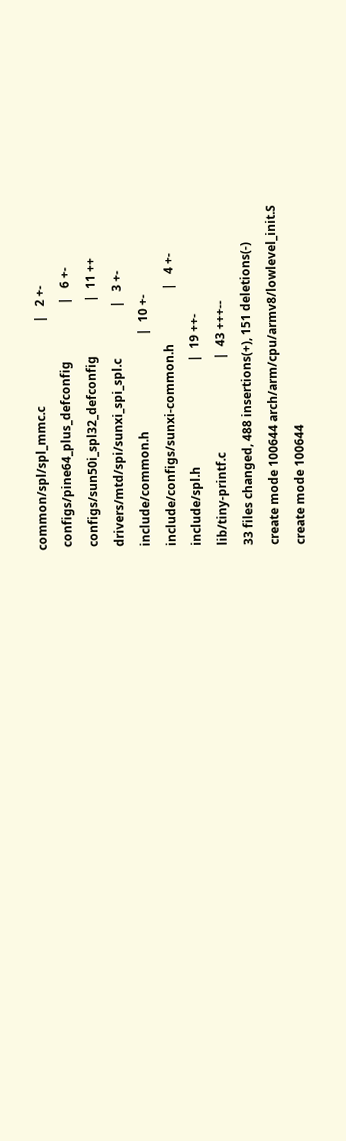common/spl/spl_mmc.c                            |   2 +-
 configs/pine64_plus_defconfig                   |   6 +-
 configs/sun50i_spl32_defconfig                  |  11 ++
 drivers/mtd/spi/sunxi_spi_spl.c                 |   3 +-
 include/common.h                                |  10 +-
 include/configs/sunxi-common.h                  |   4 +-
 include/spl.h                                   |  19 ++-
 lib/tiny-printf.c                               |  43 +++--
 33 files changed, 488 insertions(+), 151 deletions(-)
 create mode 100644 arch/arm/cpu/armv8/lowlevel_init.S
 create mode 100644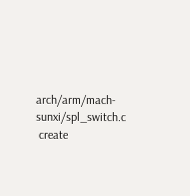arch/arm/mach-sunxi/spl_switch.c
 create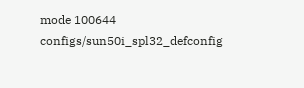mode 100644 configs/sun50i_spl32_defconfig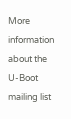More information about the U-Boot mailing list